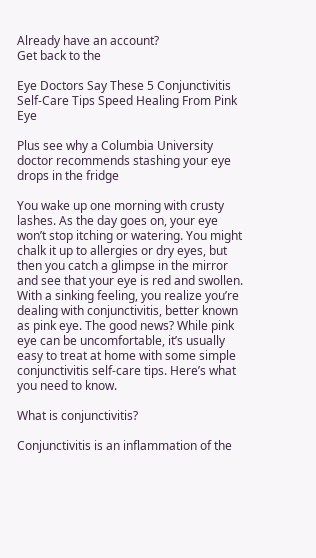Already have an account?
Get back to the

Eye Doctors Say These 5 Conjunctivitis Self-Care Tips Speed Healing From Pink Eye

Plus see why a Columbia University doctor recommends stashing your eye drops in the fridge

You wake up one morning with crusty lashes. As the day goes on, your eye won’t stop itching or watering. You might chalk it up to allergies or dry eyes, but then you catch a glimpse in the mirror and see that your eye is red and swollen. With a sinking feeling, you realize you’re dealing with conjunctivitis, better known as pink eye. The good news? While pink eye can be uncomfortable, it’s usually easy to treat at home with some simple conjunctivitis self-care tips. Here’s what you need to know.

What is conjunctivitis?

Conjunctivitis is an inflammation of the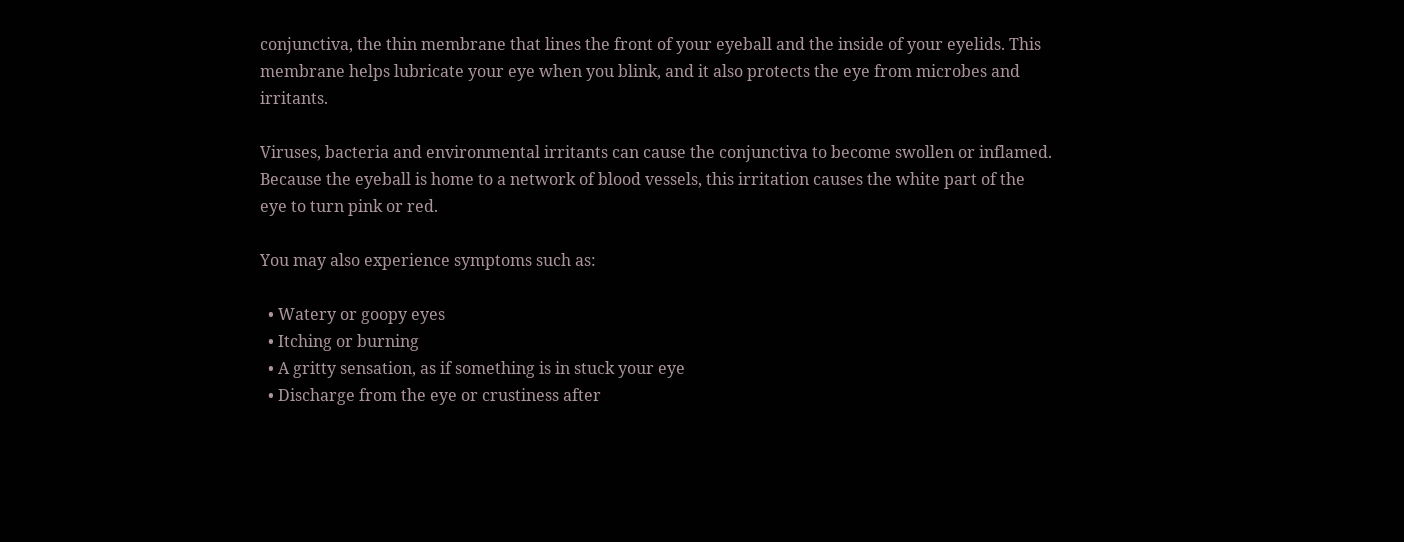conjunctiva, the thin membrane that lines the front of your eyeball and the inside of your eyelids. This membrane helps lubricate your eye when you blink, and it also protects the eye from microbes and irritants.

Viruses, bacteria and environmental irritants can cause the conjunctiva to become swollen or inflamed. Because the eyeball is home to a network of blood vessels, this irritation causes the white part of the eye to turn pink or red.

You may also experience symptoms such as:

  • Watery or goopy eyes
  • Itching or burning
  • A gritty sensation, as if something is in stuck your eye
  • Discharge from the eye or crustiness after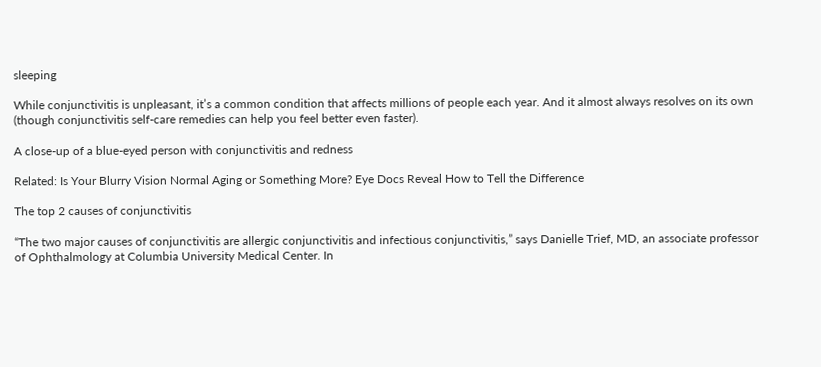sleeping

While conjunctivitis is unpleasant, it’s a common condition that affects millions of people each year. And it almost always resolves on its own (though conjunctivitis self-care remedies can help you feel better even faster).

A close-up of a blue-eyed person with conjunctivitis and redness

Related: Is Your Blurry Vision Normal Aging or Something More? Eye Docs Reveal How to Tell the Difference

The top 2 causes of conjunctivitis

“The two major causes of conjunctivitis are allergic conjunctivitis and infectious conjunctivitis,” says Danielle Trief, MD, an associate professor of Ophthalmology at Columbia University Medical Center. In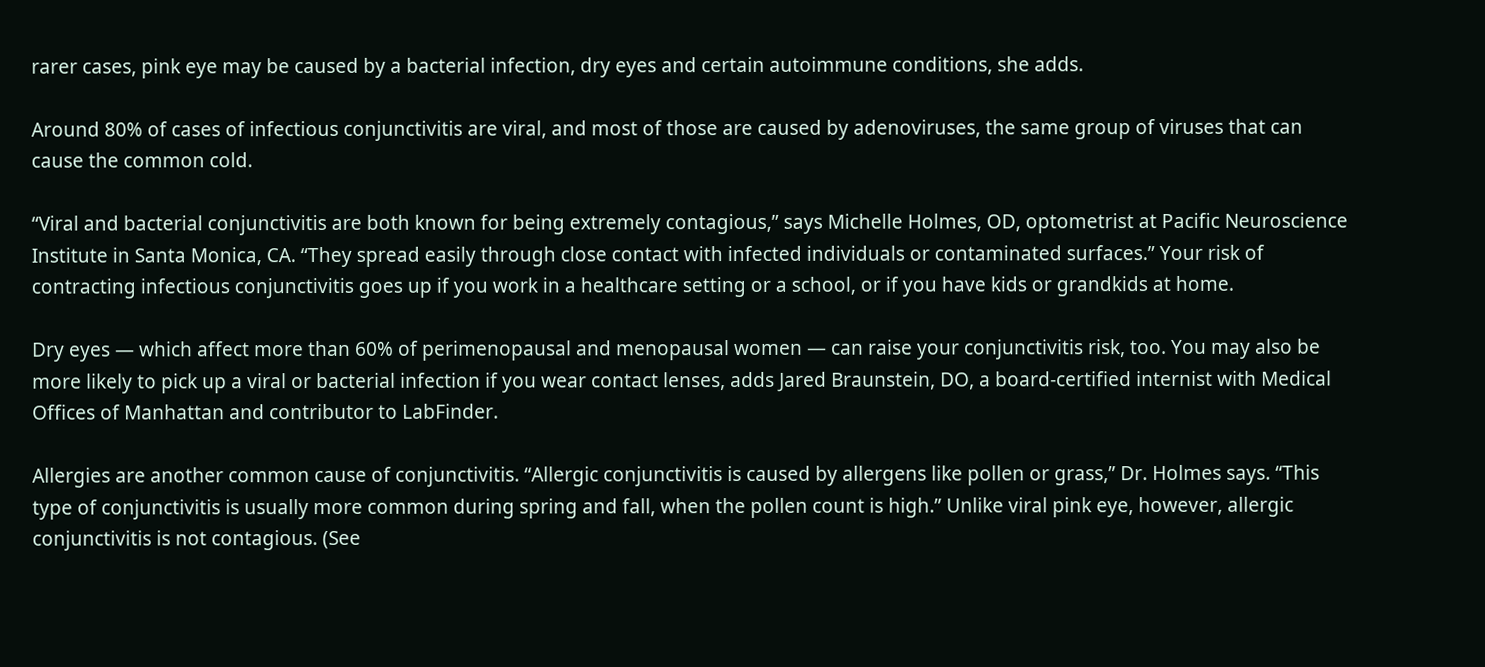rarer cases, pink eye may be caused by a bacterial infection, dry eyes and certain autoimmune conditions, she adds.

Around 80% of cases of infectious conjunctivitis are viral, and most of those are caused by adenoviruses, the same group of viruses that can cause the common cold.

“Viral and bacterial conjunctivitis are both known for being extremely contagious,” says Michelle Holmes, OD, optometrist at Pacific Neuroscience Institute in Santa Monica, CA. “They spread easily through close contact with infected individuals or contaminated surfaces.” Your risk of contracting infectious conjunctivitis goes up if you work in a healthcare setting or a school, or if you have kids or grandkids at home.

Dry eyes — which affect more than 60% of perimenopausal and menopausal women — can raise your conjunctivitis risk, too. You may also be more likely to pick up a viral or bacterial infection if you wear contact lenses, adds Jared Braunstein, DO, a board-certified internist with Medical Offices of Manhattan and contributor to LabFinder.

Allergies are another common cause of conjunctivitis. “Allergic conjunctivitis is caused by allergens like pollen or grass,” Dr. Holmes says. “This type of conjunctivitis is usually more common during spring and fall, when the pollen count is high.” Unlike viral pink eye, however, allergic conjunctivitis is not contagious. (See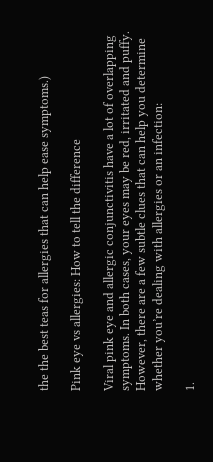the the best teas for allergies that can help ease symptoms.)

Pink eye vs allergies: How to tell the difference

Viral pink eye and allergic conjunctivitis have a lot of overlapping symptoms. In both cases, your eyes may be red, irritated and puffy. However, there are a few subtle clues that can help you determine whether you’re dealing with allergies or an infection:

1.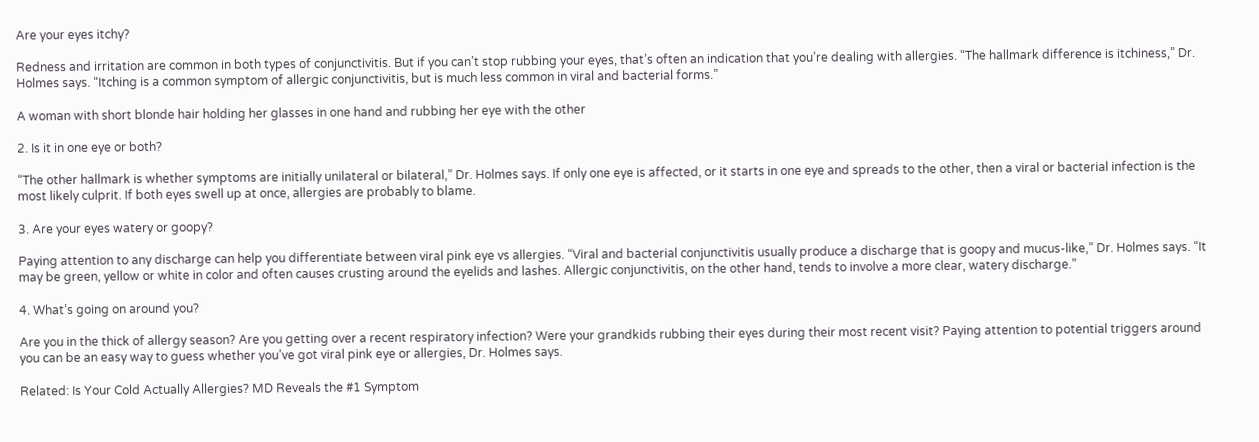Are your eyes itchy?

Redness and irritation are common in both types of conjunctivitis. But if you can’t stop rubbing your eyes, that’s often an indication that you’re dealing with allergies. “The hallmark difference is itchiness,” Dr. Holmes says. “Itching is a common symptom of allergic conjunctivitis, but is much less common in viral and bacterial forms.”

A woman with short blonde hair holding her glasses in one hand and rubbing her eye with the other

2. Is it in one eye or both?

“The other hallmark is whether symptoms are initially unilateral or bilateral,” Dr. Holmes says. If only one eye is affected, or it starts in one eye and spreads to the other, then a viral or bacterial infection is the most likely culprit. If both eyes swell up at once, allergies are probably to blame.

3. Are your eyes watery or goopy?

Paying attention to any discharge can help you differentiate between viral pink eye vs allergies. “Viral and bacterial conjunctivitis usually produce a discharge that is goopy and mucus-like,” Dr. Holmes says. “It may be green, yellow or white in color and often causes crusting around the eyelids and lashes. Allergic conjunctivitis, on the other hand, tends to involve a more clear, watery discharge.”

4. What’s going on around you?

Are you in the thick of allergy season? Are you getting over a recent respiratory infection? Were your grandkids rubbing their eyes during their most recent visit? Paying attention to potential triggers around you can be an easy way to guess whether you’ve got viral pink eye or allergies, Dr. Holmes says.

Related: Is Your Cold Actually Allergies? MD Reveals the #1 Symptom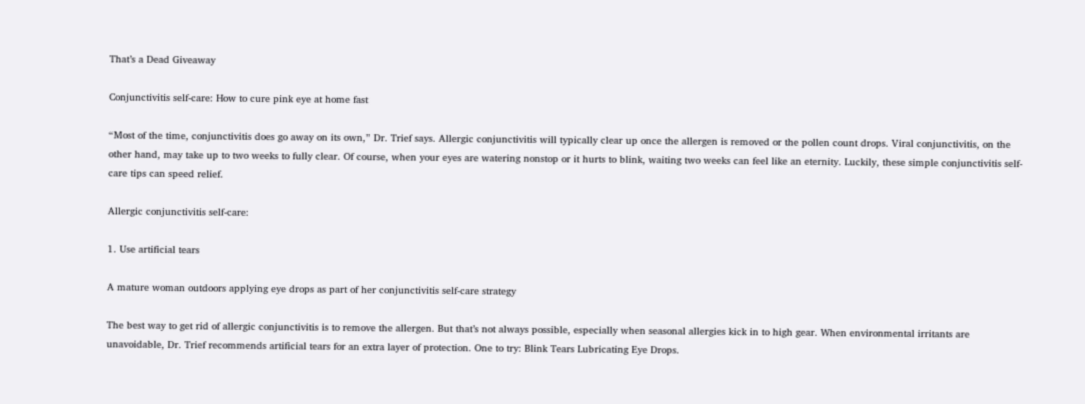That’s a Dead Giveaway

Conjunctivitis self-care: How to cure pink eye at home fast

“Most of the time, conjunctivitis does go away on its own,” Dr. Trief says. Allergic conjunctivitis will typically clear up once the allergen is removed or the pollen count drops. Viral conjunctivitis, on the other hand, may take up to two weeks to fully clear. Of course, when your eyes are watering nonstop or it hurts to blink, waiting two weeks can feel like an eternity. Luckily, these simple conjunctivitis self-care tips can speed relief.

Allergic conjunctivitis self-care:

1. Use artificial tears

A mature woman outdoors applying eye drops as part of her conjunctivitis self-care strategy

The best way to get rid of allergic conjunctivitis is to remove the allergen. But that’s not always possible, especially when seasonal allergies kick in to high gear. When environmental irritants are unavoidable, Dr. Trief recommends artificial tears for an extra layer of protection. One to try: Blink Tears Lubricating Eye Drops.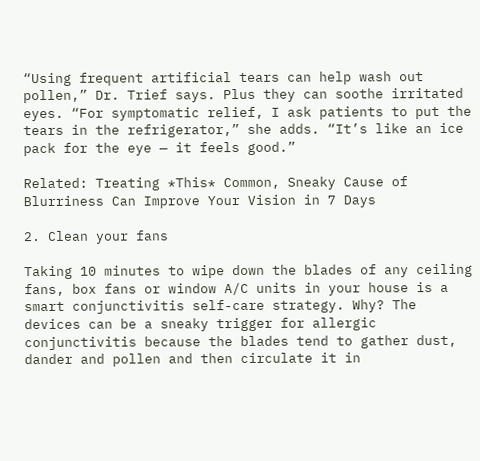“Using frequent artificial tears can help wash out pollen,” Dr. Trief says. Plus they can soothe irritated eyes. “For symptomatic relief, I ask patients to put the tears in the refrigerator,” she adds. “It’s like an ice pack for the eye — it feels good.”

Related: Treating *This* Common, Sneaky Cause of Blurriness Can Improve Your Vision in 7 Days

2. Clean your fans

Taking 10 minutes to wipe down the blades of any ceiling fans, box fans or window A/C units in your house is a smart conjunctivitis self-care strategy. Why? The devices can be a sneaky trigger for allergic conjunctivitis because the blades tend to gather dust, dander and pollen and then circulate it in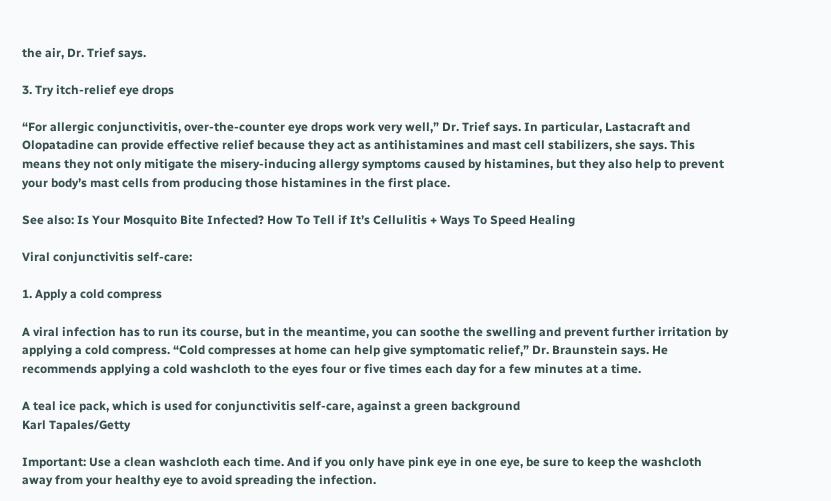the air, Dr. Trief says.

3. Try itch-relief eye drops

“For allergic conjunctivitis, over-the-counter eye drops work very well,” Dr. Trief says. In particular, Lastacraft and Olopatadine can provide effective relief because they act as antihistamines and mast cell stabilizers, she says. This means they not only mitigate the misery-inducing allergy symptoms caused by histamines, but they also help to prevent your body’s mast cells from producing those histamines in the first place.

See also: Is Your Mosquito Bite Infected? How To Tell if It’s Cellulitis + Ways To Speed Healing

Viral conjunctivitis self-care:

1. Apply a cold compress

A viral infection has to run its course, but in the meantime, you can soothe the swelling and prevent further irritation by applying a cold compress. “Cold compresses at home can help give symptomatic relief,” Dr. Braunstein says. He recommends applying a cold washcloth to the eyes four or five times each day for a few minutes at a time.

A teal ice pack, which is used for conjunctivitis self-care, against a green background
Karl Tapales/Getty

Important: Use a clean washcloth each time. And if you only have pink eye in one eye, be sure to keep the washcloth away from your healthy eye to avoid spreading the infection.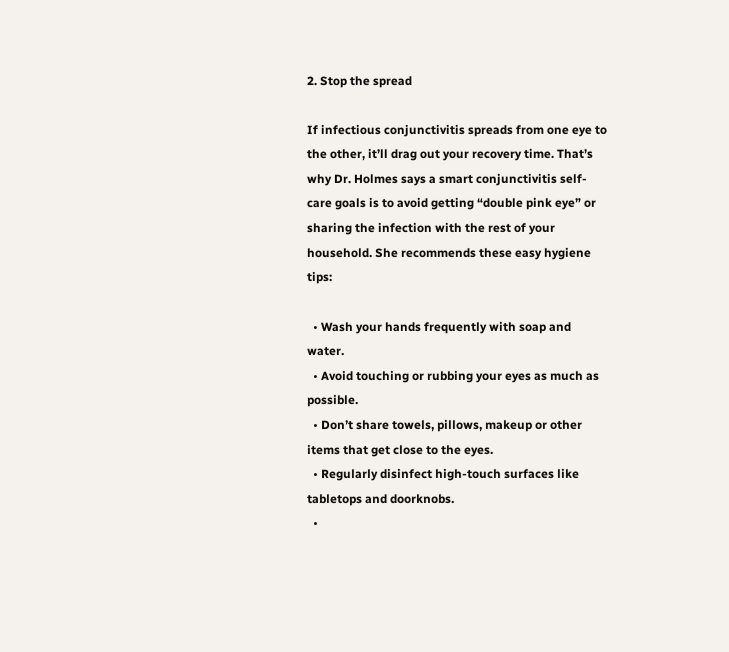2. Stop the spread

If infectious conjunctivitis spreads from one eye to the other, it’ll drag out your recovery time. That’s why Dr. Holmes says a smart conjunctivitis self-care goals is to avoid getting “double pink eye” or sharing the infection with the rest of your household. She recommends these easy hygiene tips:

  • Wash your hands frequently with soap and water.
  • Avoid touching or rubbing your eyes as much as possible.
  • Don’t share towels, pillows, makeup or other items that get close to the eyes.
  • Regularly disinfect high-touch surfaces like tabletops and doorknobs.
  •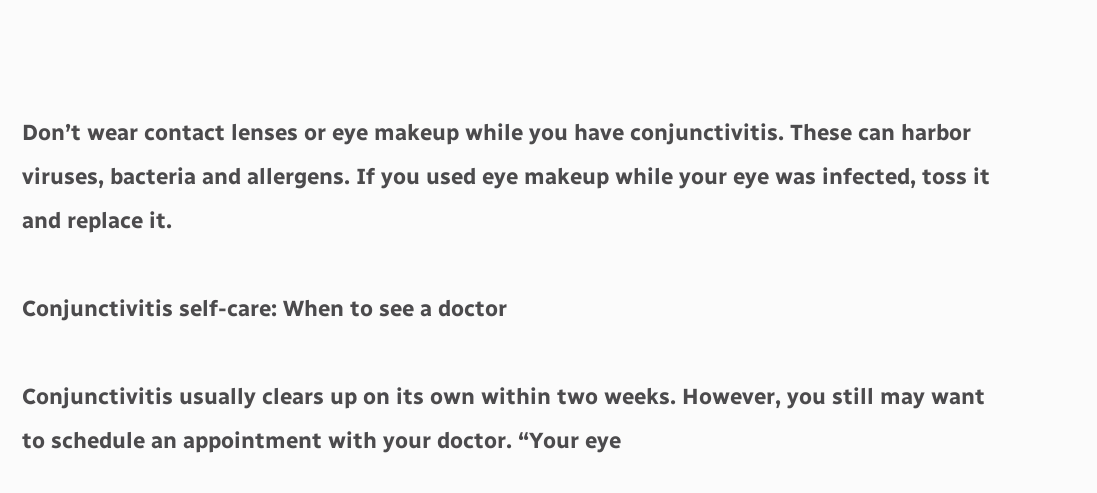Don’t wear contact lenses or eye makeup while you have conjunctivitis. These can harbor viruses, bacteria and allergens. If you used eye makeup while your eye was infected, toss it and replace it.

Conjunctivitis self-care: When to see a doctor

Conjunctivitis usually clears up on its own within two weeks. However, you still may want to schedule an appointment with your doctor. “Your eye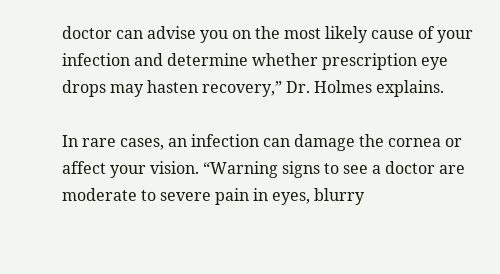doctor can advise you on the most likely cause of your infection and determine whether prescription eye drops may hasten recovery,” Dr. Holmes explains.

In rare cases, an infection can damage the cornea or affect your vision. “Warning signs to see a doctor are moderate to severe pain in eyes, blurry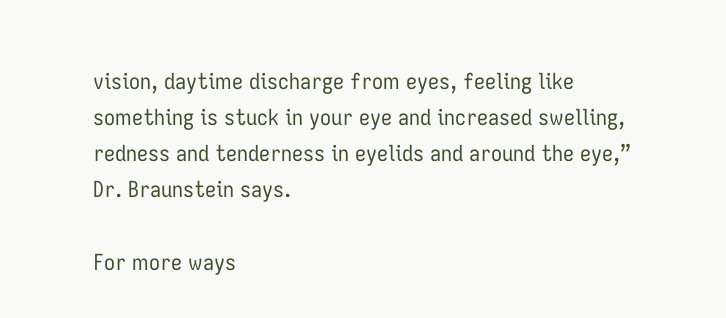vision, daytime discharge from eyes, feeling like something is stuck in your eye and increased swelling, redness and tenderness in eyelids and around the eye,” Dr. Braunstein says.

For more ways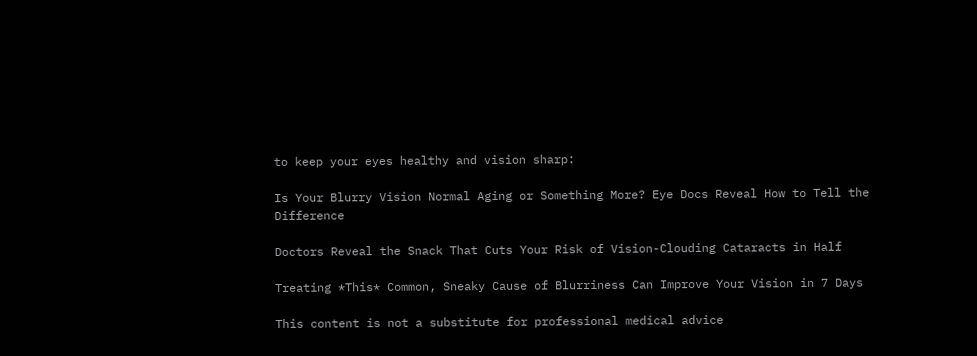to keep your eyes healthy and vision sharp:

Is Your Blurry Vision Normal Aging or Something More? Eye Docs Reveal How to Tell the Difference

Doctors Reveal the Snack That Cuts Your Risk of Vision-Clouding Cataracts in Half

Treating *This* Common, Sneaky Cause of Blurriness Can Improve Your Vision in 7 Days

This content is not a substitute for professional medical advice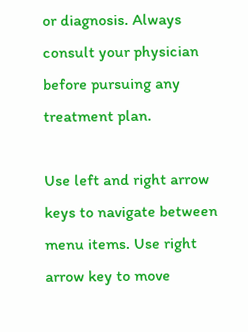or diagnosis. Always consult your physician before pursuing any treatment plan.

Use left and right arrow keys to navigate between menu items. Use right arrow key to move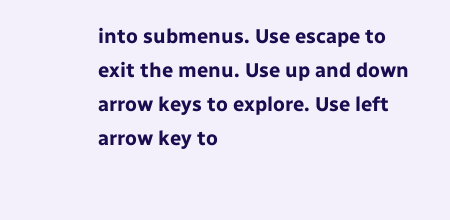into submenus. Use escape to exit the menu. Use up and down arrow keys to explore. Use left arrow key to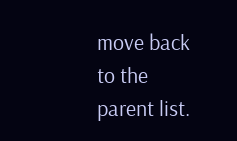move back to the parent list.